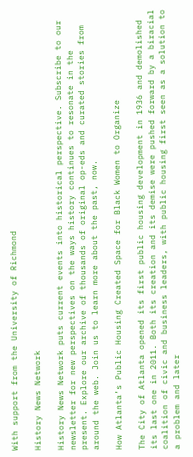With support from the University of Richmond

History News Network

History News Network puts current events into historical perspective. Subscribe to our newsletter for new perspectives on the ways history continues to resonate in the present. Explore our archive of thousands of original op-eds and curated stories from around the web. Join us to learn more about the past, now.

How Atlanta’s Public Housing Created Space for Black Women to Organize

The City of Atlanta opened its first public housing development in 1936 and demolished its last one in 2011. Both its creation and its demise were pushed forward by a biracial coalition of civic and business leaders, with public housing first seen as a solution to a problem and later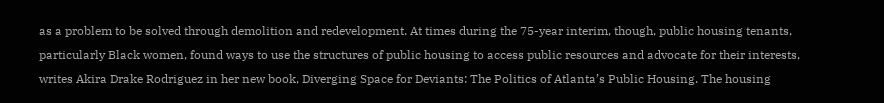as a problem to be solved through demolition and redevelopment. At times during the 75-year interim, though, public housing tenants, particularly Black women, found ways to use the structures of public housing to access public resources and advocate for their interests, writes Akira Drake Rodriguez in her new book, Diverging Space for Deviants: The Politics of Atlanta’s Public Housing. The housing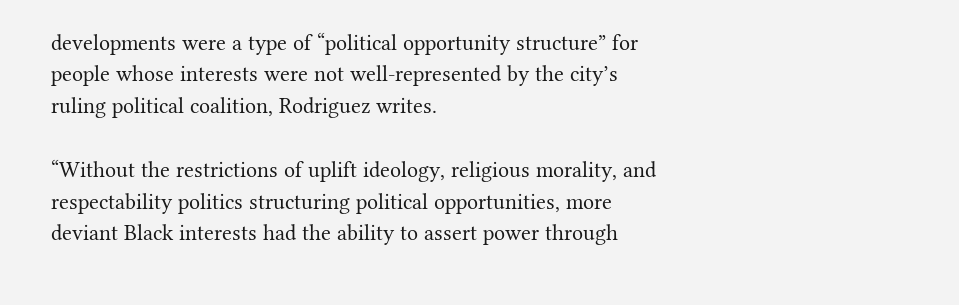developments were a type of “political opportunity structure” for people whose interests were not well-represented by the city’s ruling political coalition, Rodriguez writes.

“Without the restrictions of uplift ideology, religious morality, and respectability politics structuring political opportunities, more deviant Black interests had the ability to assert power through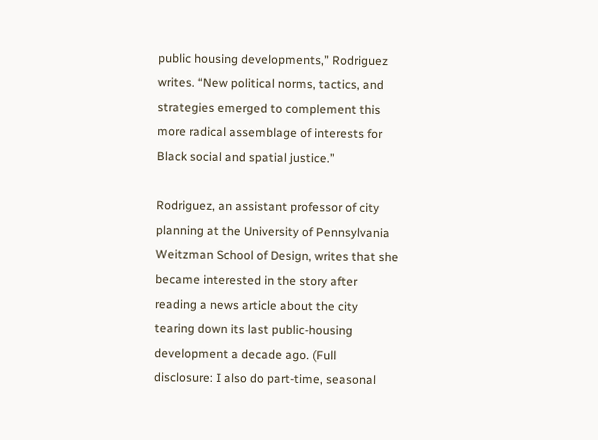public housing developments,” Rodriguez writes. “New political norms, tactics, and strategies emerged to complement this more radical assemblage of interests for Black social and spatial justice.”

Rodriguez, an assistant professor of city planning at the University of Pennsylvania Weitzman School of Design, writes that she became interested in the story after reading a news article about the city tearing down its last public-housing development a decade ago. (Full disclosure: I also do part-time, seasonal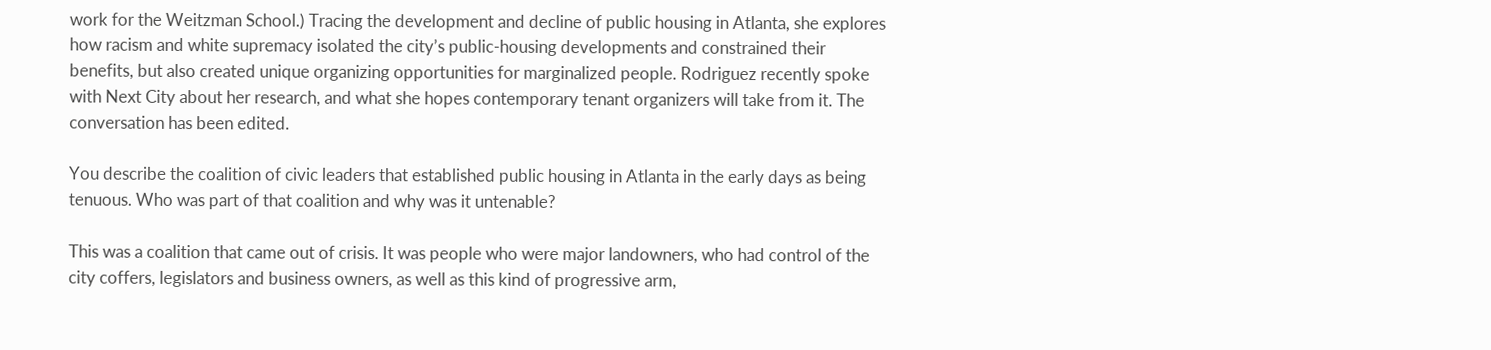work for the Weitzman School.) Tracing the development and decline of public housing in Atlanta, she explores how racism and white supremacy isolated the city’s public-housing developments and constrained their benefits, but also created unique organizing opportunities for marginalized people. Rodriguez recently spoke with Next City about her research, and what she hopes contemporary tenant organizers will take from it. The conversation has been edited.

You describe the coalition of civic leaders that established public housing in Atlanta in the early days as being tenuous. Who was part of that coalition and why was it untenable?

This was a coalition that came out of crisis. It was people who were major landowners, who had control of the city coffers, legislators and business owners, as well as this kind of progressive arm,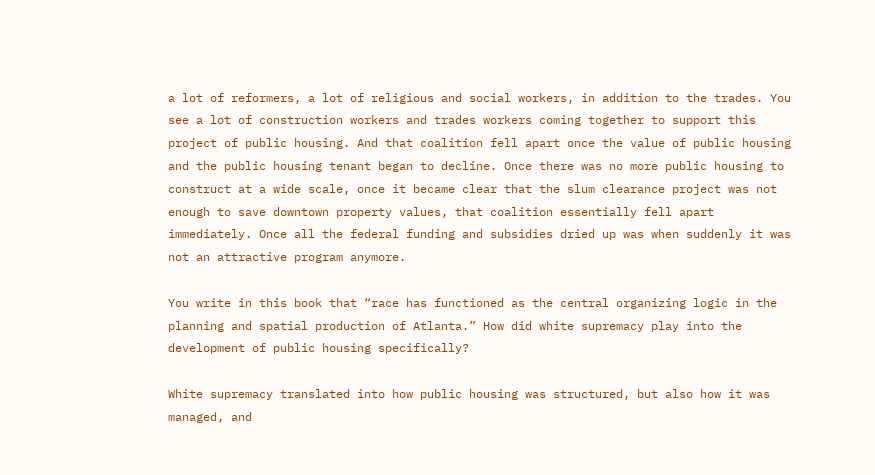a lot of reformers, a lot of religious and social workers, in addition to the trades. You see a lot of construction workers and trades workers coming together to support this project of public housing. And that coalition fell apart once the value of public housing and the public housing tenant began to decline. Once there was no more public housing to construct at a wide scale, once it became clear that the slum clearance project was not enough to save downtown property values, that coalition essentially fell apart immediately. Once all the federal funding and subsidies dried up was when suddenly it was not an attractive program anymore.

You write in this book that “race has functioned as the central organizing logic in the planning and spatial production of Atlanta.” How did white supremacy play into the development of public housing specifically?

White supremacy translated into how public housing was structured, but also how it was managed, and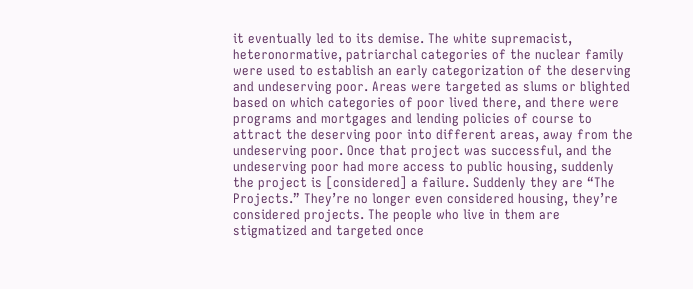it eventually led to its demise. The white supremacist, heteronormative, patriarchal categories of the nuclear family were used to establish an early categorization of the deserving and undeserving poor. Areas were targeted as slums or blighted based on which categories of poor lived there, and there were programs and mortgages and lending policies of course to attract the deserving poor into different areas, away from the undeserving poor. Once that project was successful, and the undeserving poor had more access to public housing, suddenly the project is [considered] a failure. Suddenly they are “The Projects.” They’re no longer even considered housing, they’re considered projects. The people who live in them are stigmatized and targeted once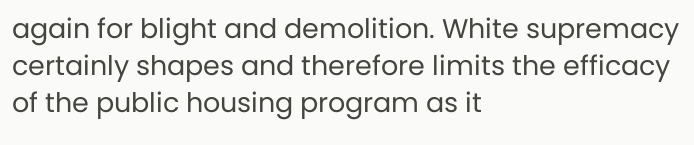again for blight and demolition. White supremacy certainly shapes and therefore limits the efficacy of the public housing program as it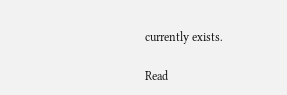currently exists.

Read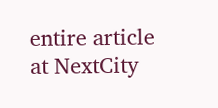entire article at NextCity